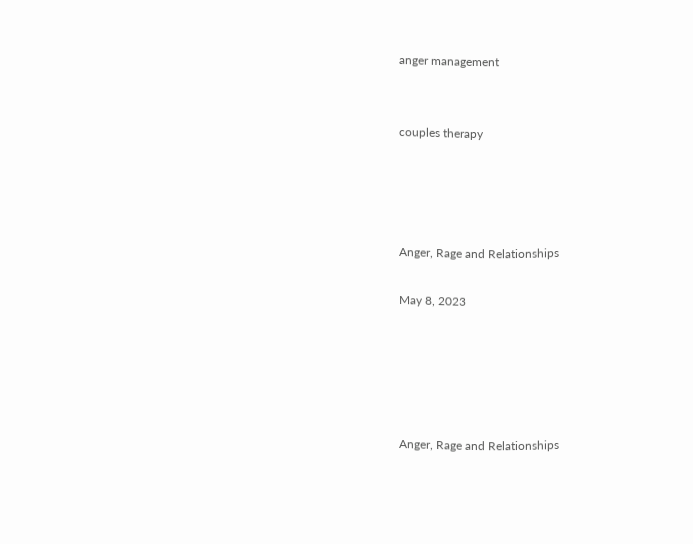anger management


couples therapy




Anger, Rage and Relationships

May 8, 2023





Anger, Rage and Relationships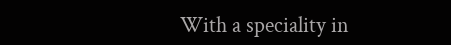With a speciality in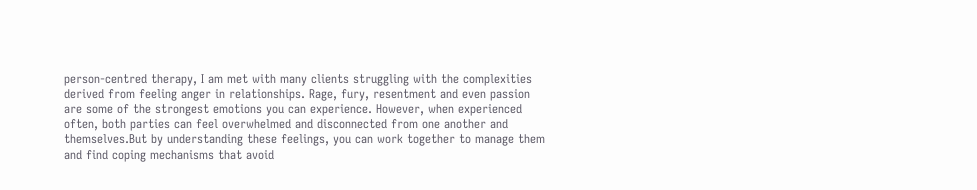person-centred therapy, I am met with many clients struggling with the complexities derived from feeling anger in relationships. Rage, fury, resentment and even passion are some of the strongest emotions you can experience. However, when experienced often, both parties can feel overwhelmed and disconnected from one another and themselves.But by understanding these feelings, you can work together to manage them and find coping mechanisms that avoid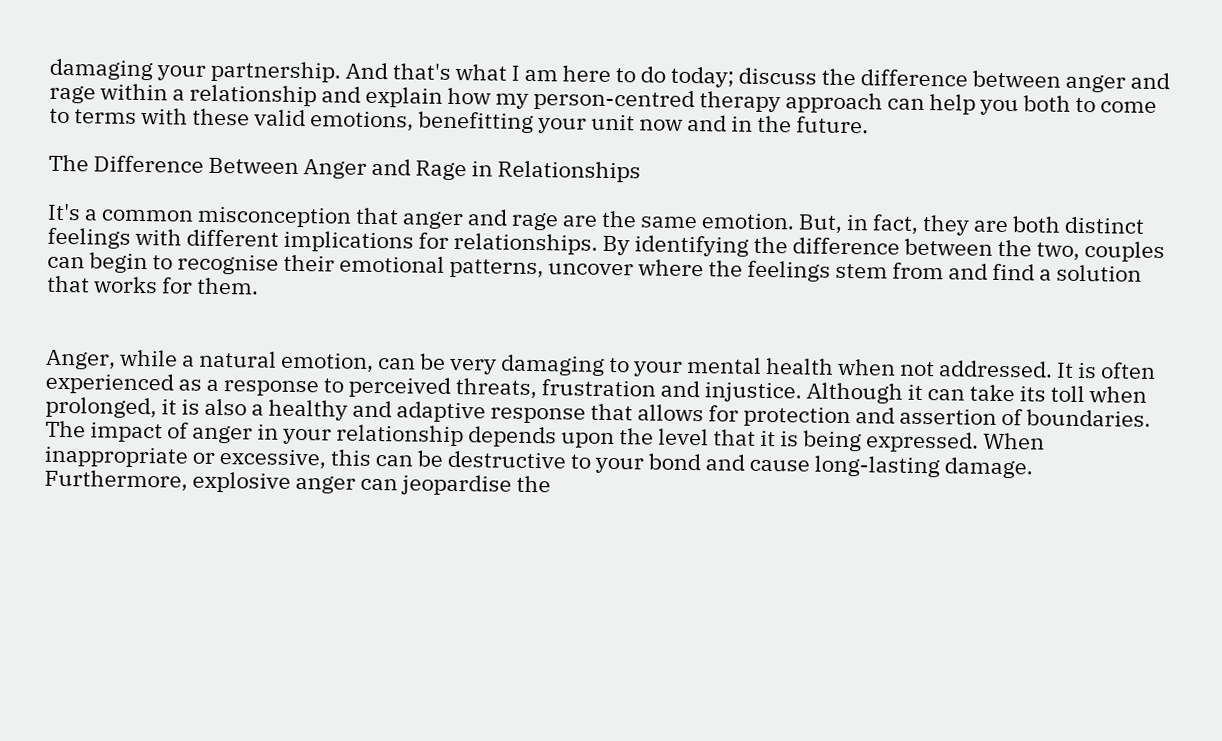damaging your partnership. And that's what I am here to do today; discuss the difference between anger and rage within a relationship and explain how my person-centred therapy approach can help you both to come to terms with these valid emotions, benefitting your unit now and in the future.

The Difference Between Anger and Rage in Relationships

It's a common misconception that anger and rage are the same emotion. But, in fact, they are both distinct feelings with different implications for relationships. By identifying the difference between the two, couples can begin to recognise their emotional patterns, uncover where the feelings stem from and find a solution that works for them.


Anger, while a natural emotion, can be very damaging to your mental health when not addressed. It is often experienced as a response to perceived threats, frustration and injustice. Although it can take its toll when prolonged, it is also a healthy and adaptive response that allows for protection and assertion of boundaries. The impact of anger in your relationship depends upon the level that it is being expressed. When inappropriate or excessive, this can be destructive to your bond and cause long-lasting damage. Furthermore, explosive anger can jeopardise the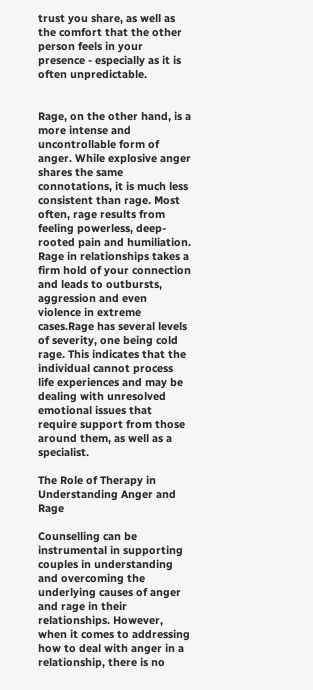trust you share, as well as the comfort that the other person feels in your presence - especially as it is often unpredictable.


Rage, on the other hand, is a more intense and uncontrollable form of anger. While explosive anger shares the same connotations, it is much less consistent than rage. Most often, rage results from feeling powerless, deep-rooted pain and humiliation. Rage in relationships takes a firm hold of your connection and leads to outbursts, aggression and even violence in extreme cases.Rage has several levels of severity, one being cold rage. This indicates that the individual cannot process life experiences and may be dealing with unresolved emotional issues that require support from those around them, as well as a specialist.

The Role of Therapy in Understanding Anger and Rage

Counselling can be instrumental in supporting couples in understanding and overcoming the underlying causes of anger and rage in their relationships. However, when it comes to addressing how to deal with anger in a relationship, there is no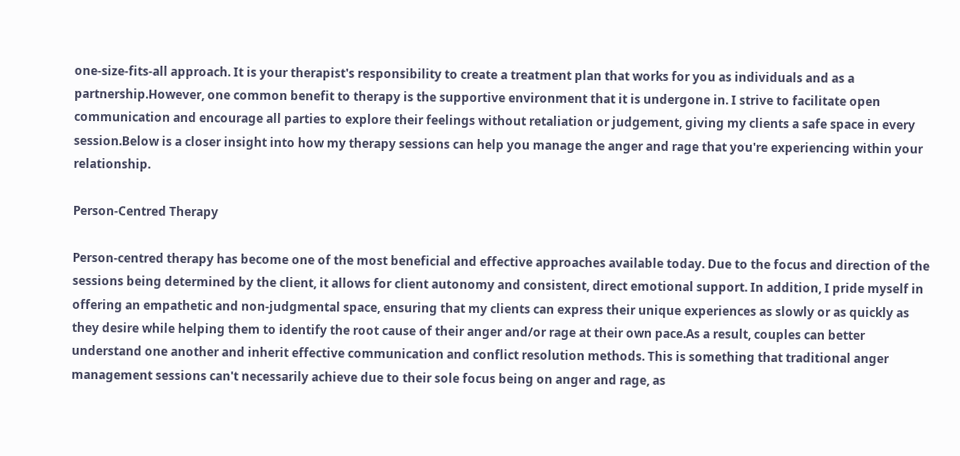one-size-fits-all approach. It is your therapist's responsibility to create a treatment plan that works for you as individuals and as a partnership.However, one common benefit to therapy is the supportive environment that it is undergone in. I strive to facilitate open communication and encourage all parties to explore their feelings without retaliation or judgement, giving my clients a safe space in every session.Below is a closer insight into how my therapy sessions can help you manage the anger and rage that you're experiencing within your relationship.

Person-Centred Therapy

Person-centred therapy has become one of the most beneficial and effective approaches available today. Due to the focus and direction of the sessions being determined by the client, it allows for client autonomy and consistent, direct emotional support. In addition, I pride myself in offering an empathetic and non-judgmental space, ensuring that my clients can express their unique experiences as slowly or as quickly as they desire while helping them to identify the root cause of their anger and/or rage at their own pace.As a result, couples can better understand one another and inherit effective communication and conflict resolution methods. This is something that traditional anger management sessions can't necessarily achieve due to their sole focus being on anger and rage, as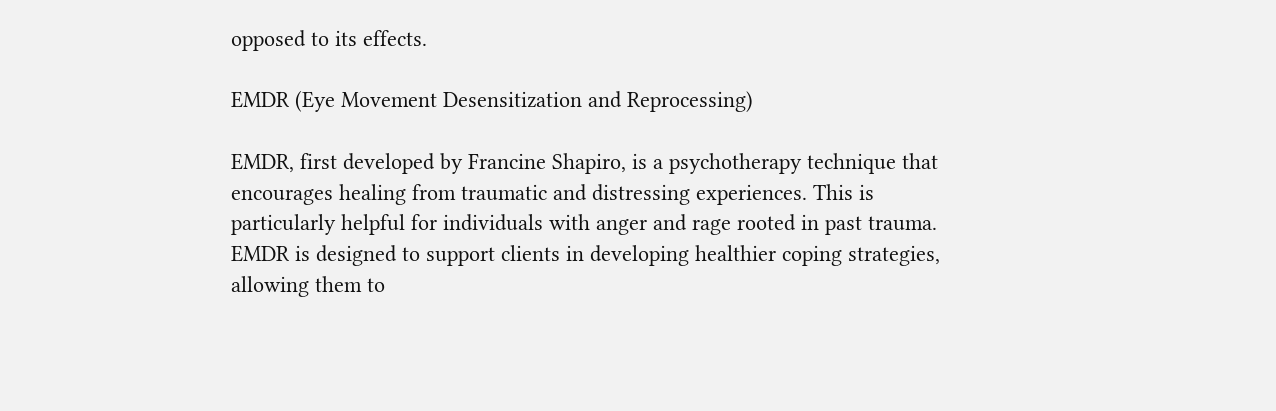opposed to its effects.

EMDR (Eye Movement Desensitization and Reprocessing)

EMDR, first developed by Francine Shapiro, is a psychotherapy technique that encourages healing from traumatic and distressing experiences. This is particularly helpful for individuals with anger and rage rooted in past trauma. EMDR is designed to support clients in developing healthier coping strategies, allowing them to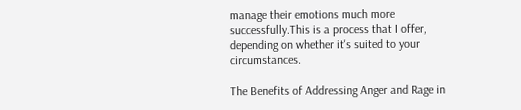manage their emotions much more successfully.This is a process that I offer, depending on whether it's suited to your circumstances.

The Benefits of Addressing Anger and Rage in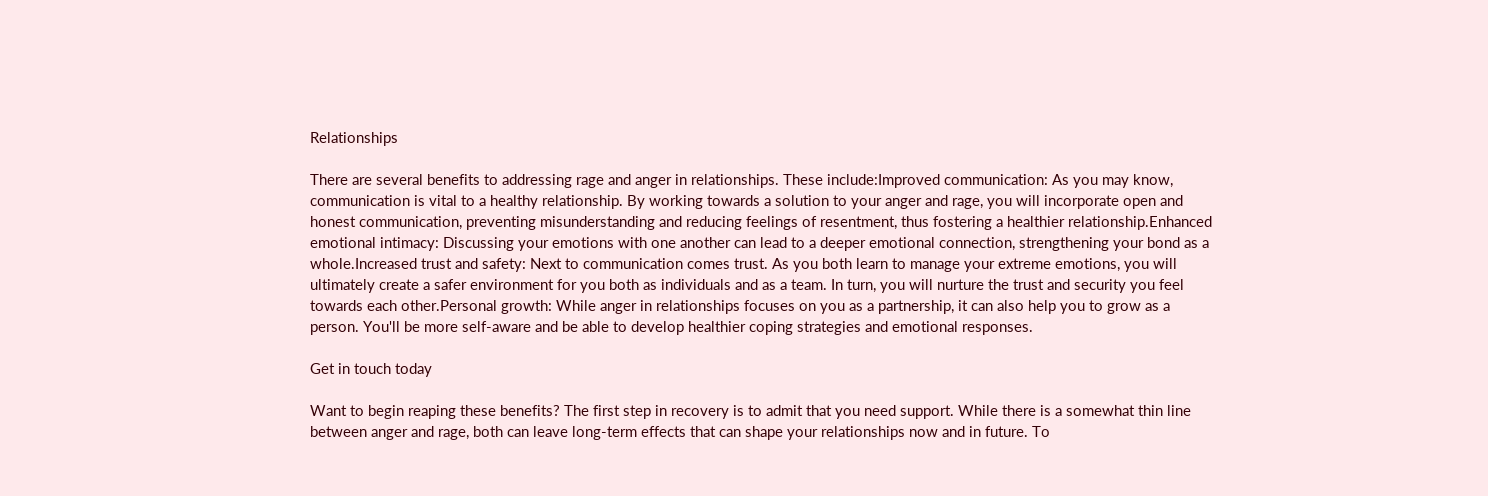Relationships

There are several benefits to addressing rage and anger in relationships. These include:Improved communication: As you may know, communication is vital to a healthy relationship. By working towards a solution to your anger and rage, you will incorporate open and honest communication, preventing misunderstanding and reducing feelings of resentment, thus fostering a healthier relationship.Enhanced emotional intimacy: Discussing your emotions with one another can lead to a deeper emotional connection, strengthening your bond as a whole.Increased trust and safety: Next to communication comes trust. As you both learn to manage your extreme emotions, you will ultimately create a safer environment for you both as individuals and as a team. In turn, you will nurture the trust and security you feel towards each other.Personal growth: While anger in relationships focuses on you as a partnership, it can also help you to grow as a person. You'll be more self-aware and be able to develop healthier coping strategies and emotional responses.

Get in touch today

Want to begin reaping these benefits? The first step in recovery is to admit that you need support. While there is a somewhat thin line between anger and rage, both can leave long-term effects that can shape your relationships now and in future. To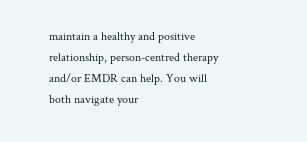maintain a healthy and positive relationship, person-centred therapy and/or EMDR can help. You will both navigate your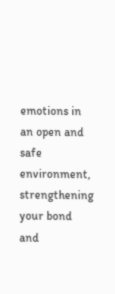emotions in an open and safe environment, strengthening your bond and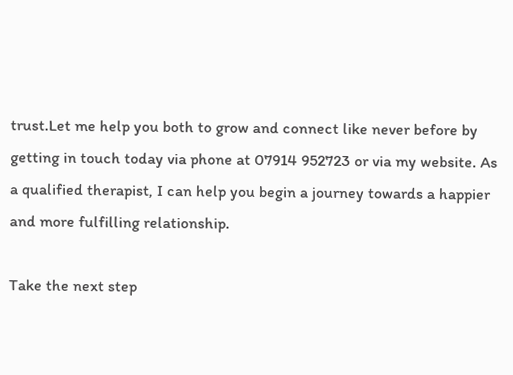trust.Let me help you both to grow and connect like never before by getting in touch today via phone at 07914 952723 or via my website. As a qualified therapist, I can help you begin a journey towards a happier and more fulfilling relationship.

Take the next step